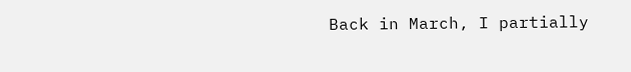Back in March, I partially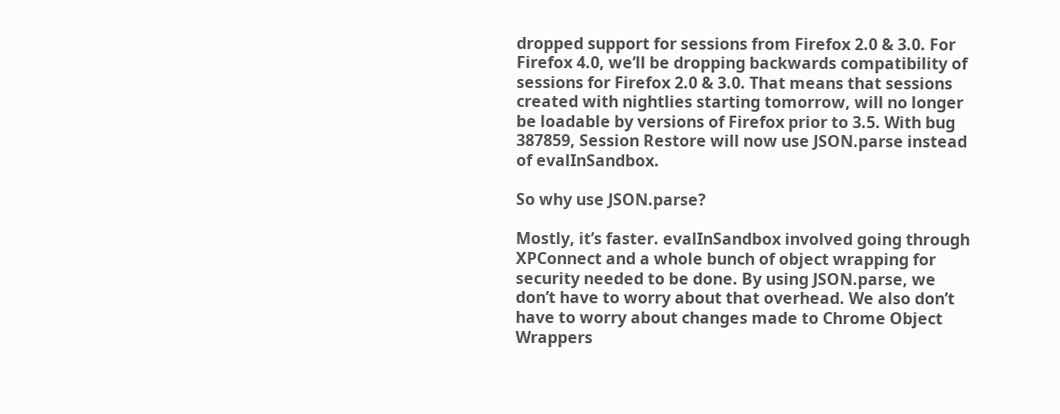dropped support for sessions from Firefox 2.0 & 3.0. For Firefox 4.0, we’ll be dropping backwards compatibility of sessions for Firefox 2.0 & 3.0. That means that sessions created with nightlies starting tomorrow, will no longer be loadable by versions of Firefox prior to 3.5. With bug 387859, Session Restore will now use JSON.parse instead of evalInSandbox.

So why use JSON.parse?

Mostly, it’s faster. evalInSandbox involved going through XPConnect and a whole bunch of object wrapping for security needed to be done. By using JSON.parse, we don’t have to worry about that overhead. We also don’t have to worry about changes made to Chrome Object Wrappers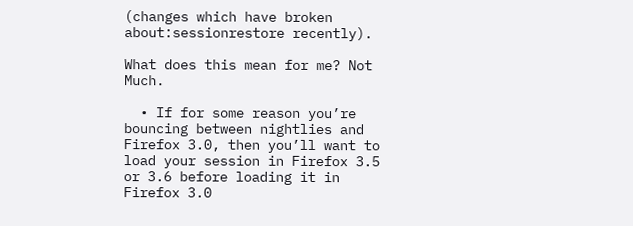(changes which have broken about:sessionrestore recently).

What does this mean for me? Not Much.

  • If for some reason you’re bouncing between nightlies and Firefox 3.0, then you’ll want to load your session in Firefox 3.5 or 3.6 before loading it in Firefox 3.0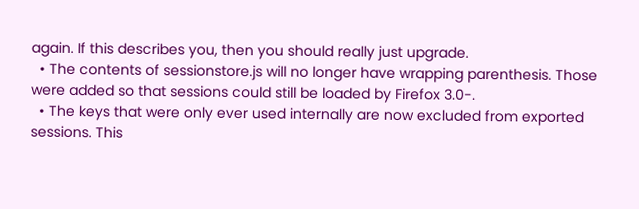again. If this describes you, then you should really just upgrade.
  • The contents of sessionstore.js will no longer have wrapping parenthesis. Those were added so that sessions could still be loaded by Firefox 3.0-.
  • The keys that were only ever used internally are now excluded from exported sessions. This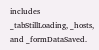includes _tabStillLoading, _hosts, and _formDataSaved.